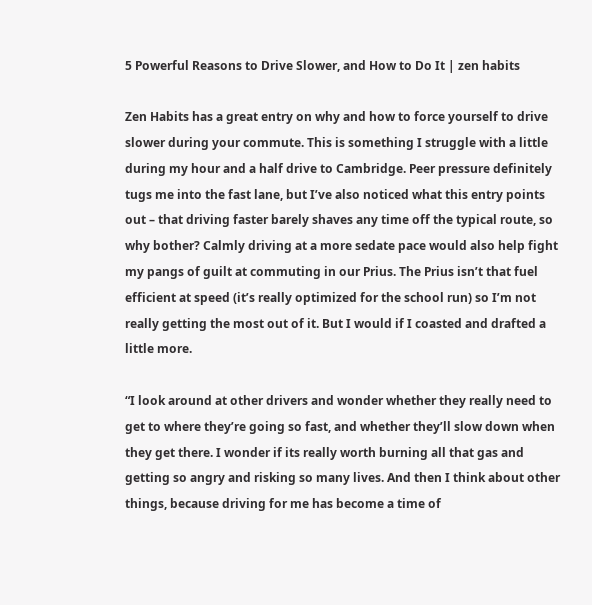5 Powerful Reasons to Drive Slower, and How to Do It | zen habits

Zen Habits has a great entry on why and how to force yourself to drive slower during your commute. This is something I struggle with a little during my hour and a half drive to Cambridge. Peer pressure definitely tugs me into the fast lane, but I’ve also noticed what this entry points out – that driving faster barely shaves any time off the typical route, so why bother? Calmly driving at a more sedate pace would also help fight my pangs of guilt at commuting in our Prius. The Prius isn’t that fuel efficient at speed (it’s really optimized for the school run) so I’m not really getting the most out of it. But I would if I coasted and drafted a little more.

“I look around at other drivers and wonder whether they really need to get to where they’re going so fast, and whether they’ll slow down when they get there. I wonder if its really worth burning all that gas and getting so angry and risking so many lives. And then I think about other things, because driving for me has become a time of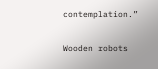contemplation.”


Wooden robots